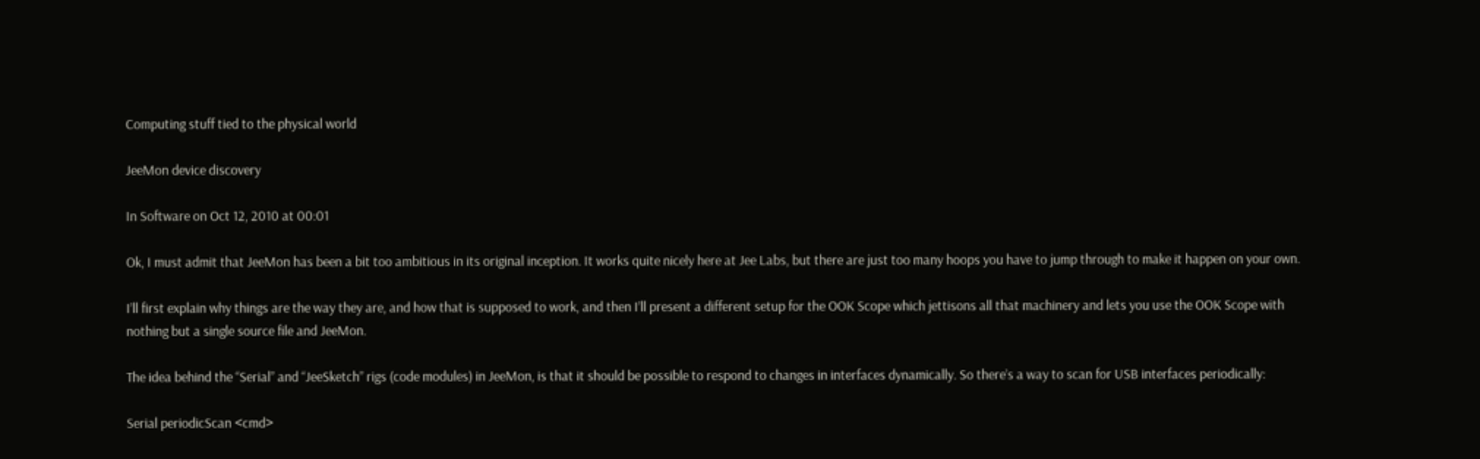Computing stuff tied to the physical world

JeeMon device discovery

In Software on Oct 12, 2010 at 00:01

Ok, I must admit that JeeMon has been a bit too ambitious in its original inception. It works quite nicely here at Jee Labs, but there are just too many hoops you have to jump through to make it happen on your own.

I’ll first explain why things are the way they are, and how that is supposed to work, and then I’ll present a different setup for the OOK Scope which jettisons all that machinery and lets you use the OOK Scope with nothing but a single source file and JeeMon.

The idea behind the “Serial” and “JeeSketch” rigs (code modules) in JeeMon, is that it should be possible to respond to changes in interfaces dynamically. So there’s a way to scan for USB interfaces periodically:

Serial periodicScan <cmd>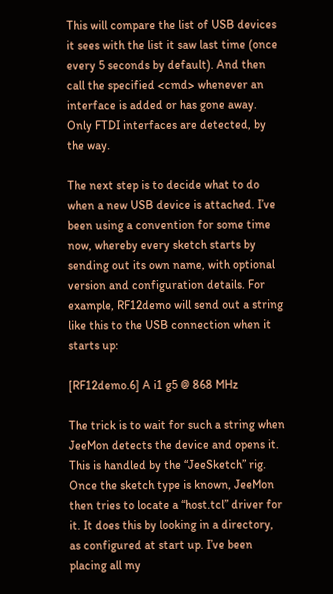This will compare the list of USB devices it sees with the list it saw last time (once every 5 seconds by default). And then call the specified <cmd> whenever an interface is added or has gone away. Only FTDI interfaces are detected, by the way.

The next step is to decide what to do when a new USB device is attached. I’ve been using a convention for some time now, whereby every sketch starts by sending out its own name, with optional version and configuration details. For example, RF12demo will send out a string like this to the USB connection when it starts up:

[RF12demo.6] A i1 g5 @ 868 MHz

The trick is to wait for such a string when JeeMon detects the device and opens it. This is handled by the “JeeSketch” rig. Once the sketch type is known, JeeMon then tries to locate a “host.tcl” driver for it. It does this by looking in a directory, as configured at start up. I’ve been placing all my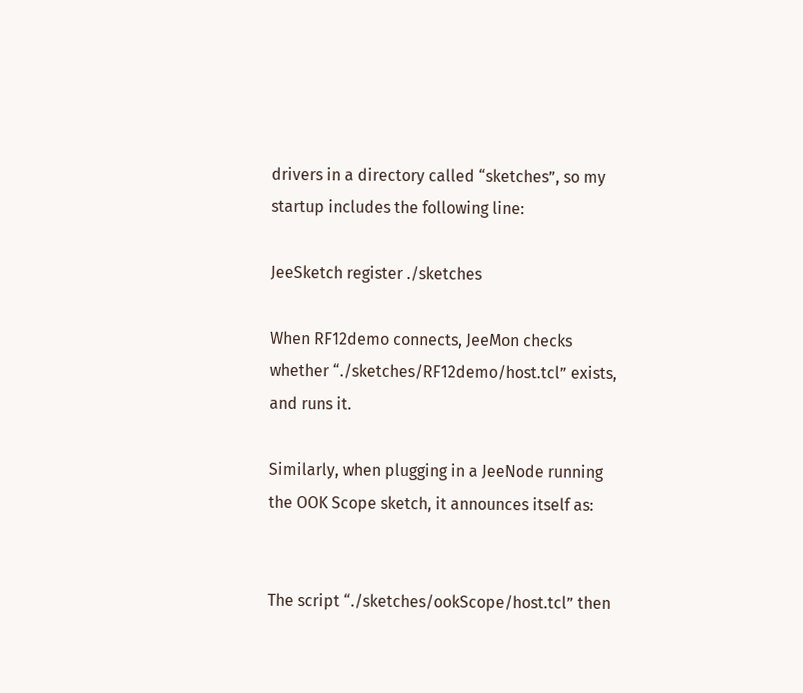drivers in a directory called “sketches”, so my startup includes the following line:

JeeSketch register ./sketches

When RF12demo connects, JeeMon checks whether “./sketches/RF12demo/host.tcl” exists, and runs it.

Similarly, when plugging in a JeeNode running the OOK Scope sketch, it announces itself as:


The script “./sketches/ookScope/host.tcl” then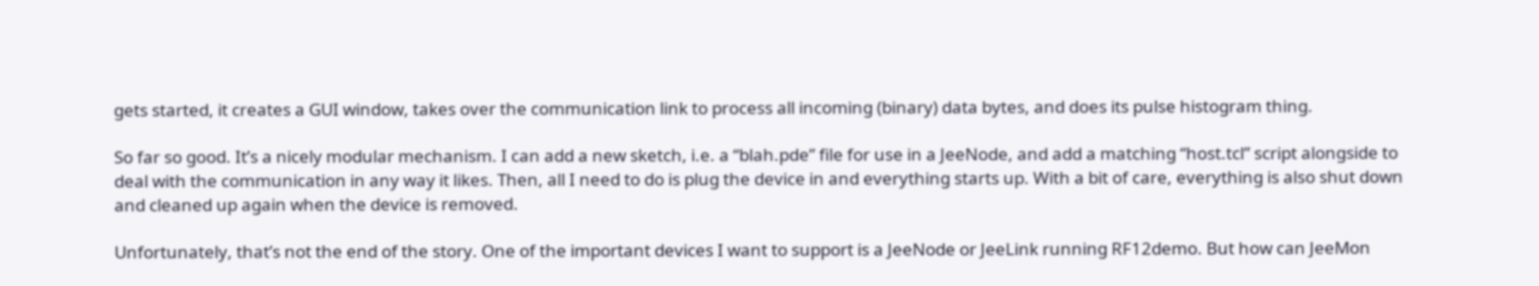gets started, it creates a GUI window, takes over the communication link to process all incoming (binary) data bytes, and does its pulse histogram thing.

So far so good. It’s a nicely modular mechanism. I can add a new sketch, i.e. a “blah.pde” file for use in a JeeNode, and add a matching “host.tcl” script alongside to deal with the communication in any way it likes. Then, all I need to do is plug the device in and everything starts up. With a bit of care, everything is also shut down and cleaned up again when the device is removed.

Unfortunately, that’s not the end of the story. One of the important devices I want to support is a JeeNode or JeeLink running RF12demo. But how can JeeMon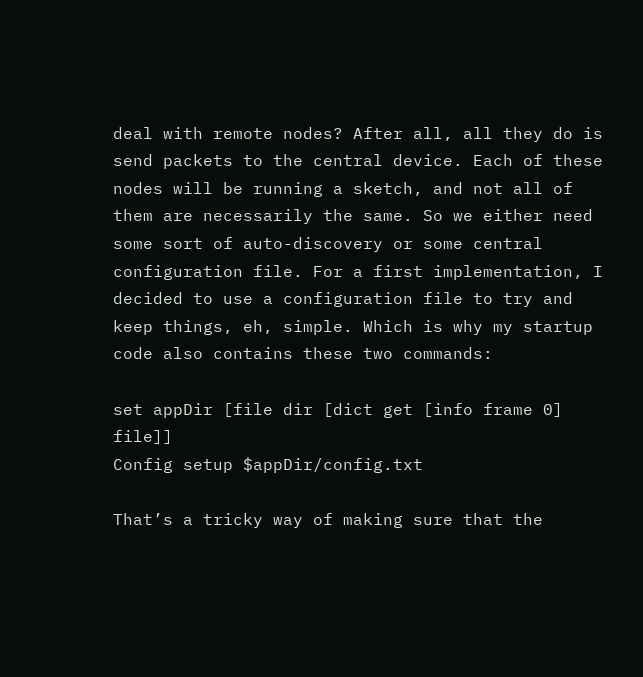deal with remote nodes? After all, all they do is send packets to the central device. Each of these nodes will be running a sketch, and not all of them are necessarily the same. So we either need some sort of auto-discovery or some central configuration file. For a first implementation, I decided to use a configuration file to try and keep things, eh, simple. Which is why my startup code also contains these two commands:

set appDir [file dir [dict get [info frame 0] file]]
Config setup $appDir/config.txt

That’s a tricky way of making sure that the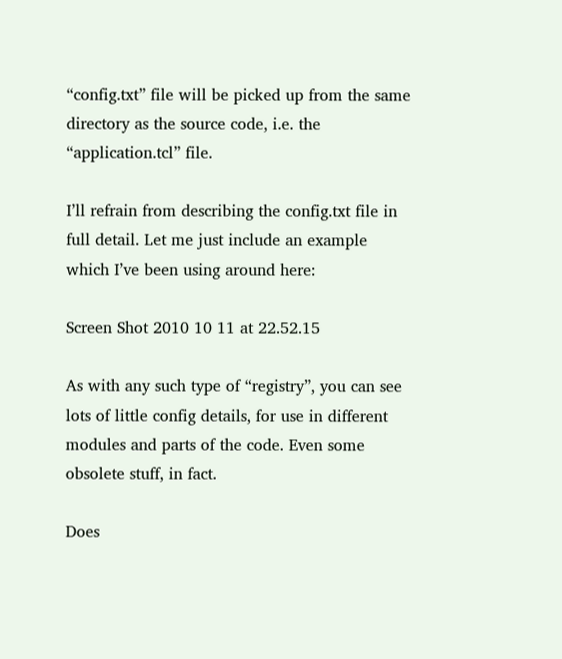“config.txt” file will be picked up from the same directory as the source code, i.e. the “application.tcl” file.

I’ll refrain from describing the config.txt file in full detail. Let me just include an example which I’ve been using around here:

Screen Shot 2010 10 11 at 22.52.15

As with any such type of “registry”, you can see lots of little config details, for use in different modules and parts of the code. Even some obsolete stuff, in fact.

Does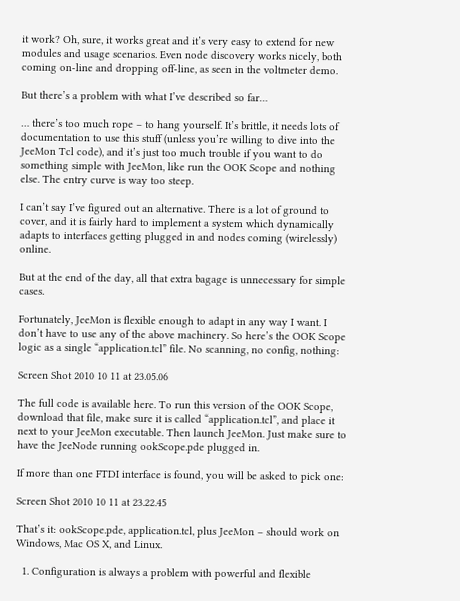it work? Oh, sure, it works great and it’s very easy to extend for new modules and usage scenarios. Even node discovery works nicely, both coming on-line and dropping off-line, as seen in the voltmeter demo.

But there’s a problem with what I’ve described so far…

… there’s too much rope – to hang yourself. It’s brittle, it needs lots of documentation to use this stuff (unless you’re willing to dive into the JeeMon Tcl code), and it’s just too much trouble if you want to do something simple with JeeMon, like run the OOK Scope and nothing else. The entry curve is way too steep.

I can’t say I’ve figured out an alternative. There is a lot of ground to cover, and it is fairly hard to implement a system which dynamically adapts to interfaces getting plugged in and nodes coming (wirelessly) online.

But at the end of the day, all that extra bagage is unnecessary for simple cases.

Fortunately, JeeMon is flexible enough to adapt in any way I want. I don’t have to use any of the above machinery. So here’s the OOK Scope logic as a single “application.tcl” file. No scanning, no config, nothing:

Screen Shot 2010 10 11 at 23.05.06

The full code is available here. To run this version of the OOK Scope, download that file, make sure it is called “application.tcl”, and place it next to your JeeMon executable. Then launch JeeMon. Just make sure to have the JeeNode running ookScope.pde plugged in.

If more than one FTDI interface is found, you will be asked to pick one:

Screen Shot 2010 10 11 at 23.22.45

That’s it: ookScope.pde, application.tcl, plus JeeMon – should work on Windows, Mac OS X, and Linux.

  1. Configuration is always a problem with powerful and flexible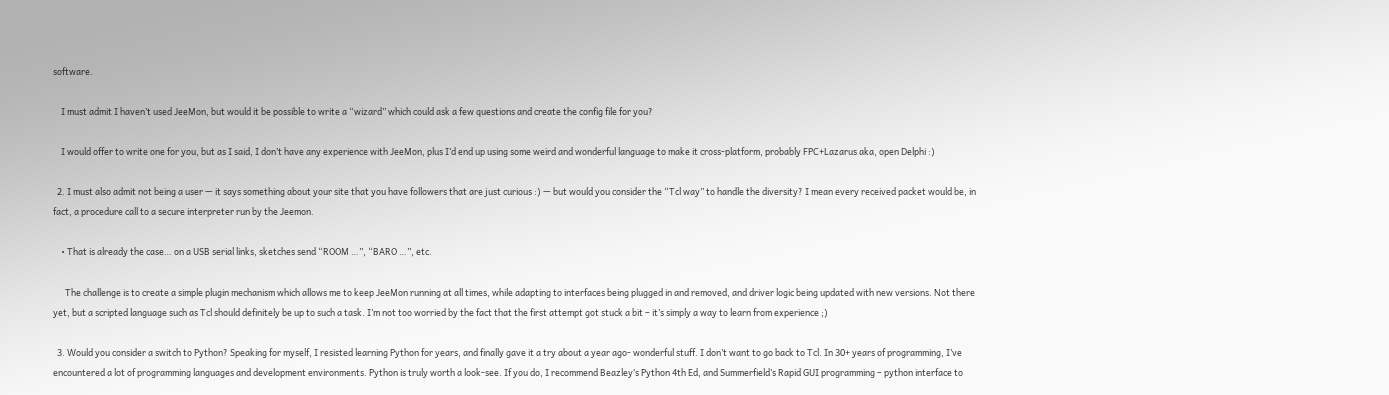software.

    I must admit I haven’t used JeeMon, but would it be possible to write a “wizard” which could ask a few questions and create the config file for you?

    I would offer to write one for you, but as I said, I don’t have any experience with JeeMon, plus I’d end up using some weird and wonderful language to make it cross-platform, probably FPC+Lazarus aka, open Delphi :)

  2. I must also admit not being a user — it says something about your site that you have followers that are just curious :) — but would you consider the “Tcl way” to handle the diversity? I mean every received packet would be, in fact, a procedure call to a secure interpreter run by the Jeemon.

    • That is already the case… on a USB serial links, sketches send “ROOM …”, “BARO …”, etc.

      The challenge is to create a simple plugin mechanism which allows me to keep JeeMon running at all times, while adapting to interfaces being plugged in and removed, and driver logic being updated with new versions. Not there yet, but a scripted language such as Tcl should definitely be up to such a task. I’m not too worried by the fact that the first attempt got stuck a bit – it’s simply a way to learn from experience ;)

  3. Would you consider a switch to Python? Speaking for myself, I resisted learning Python for years, and finally gave it a try about a year ago- wonderful stuff. I don’t want to go back to Tcl. In 30+ years of programming, I’ve encountered a lot of programming languages and development environments. Python is truly worth a look-see. If you do, I recommend Beazley’s Python 4th Ed, and Summerfield’s Rapid GUI programming – python interface to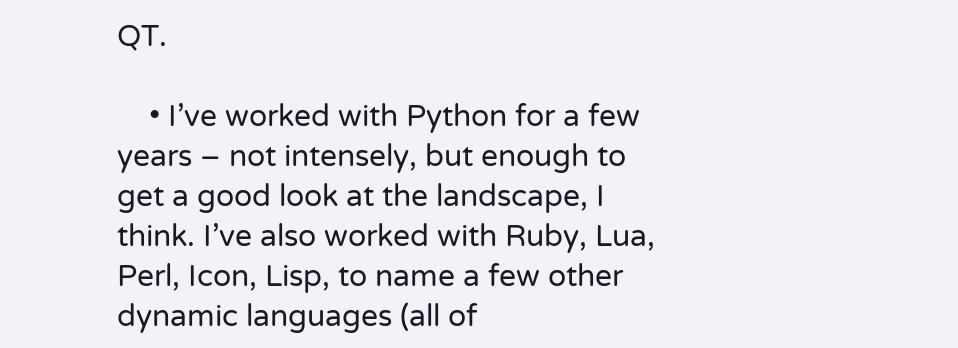QT.

    • I’ve worked with Python for a few years – not intensely, but enough to get a good look at the landscape, I think. I’ve also worked with Ruby, Lua, Perl, Icon, Lisp, to name a few other dynamic languages (all of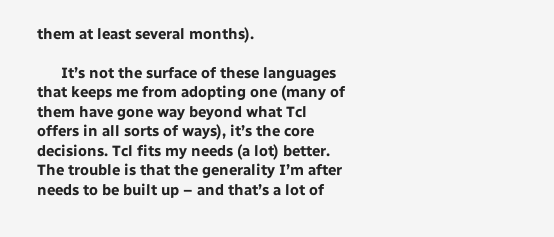them at least several months).

      It’s not the surface of these languages that keeps me from adopting one (many of them have gone way beyond what Tcl offers in all sorts of ways), it’s the core decisions. Tcl fits my needs (a lot) better. The trouble is that the generality I’m after needs to be built up – and that’s a lot of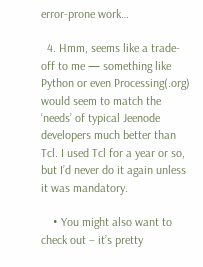error-prone work…

  4. Hmm, seems like a trade-off to me — something like Python or even Processing(.org) would seem to match the ‘needs’ of typical Jeenode developers much better than Tcl. I used Tcl for a year or so, but I’d never do it again unless it was mandatory.

    • You might also want to check out – it’s pretty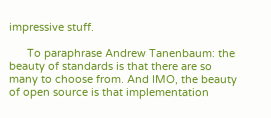impressive stuff.

      To paraphrase Andrew Tanenbaum: the beauty of standards is that there are so many to choose from. And IMO, the beauty of open source is that implementation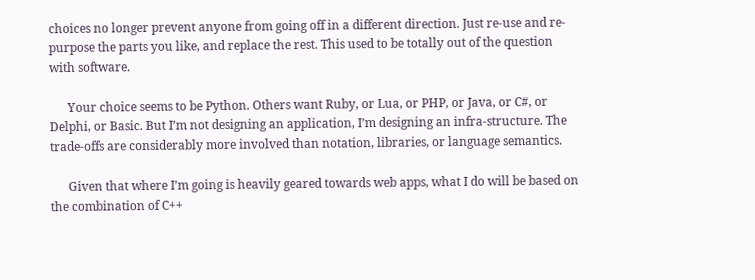choices no longer prevent anyone from going off in a different direction. Just re-use and re-purpose the parts you like, and replace the rest. This used to be totally out of the question with software.

      Your choice seems to be Python. Others want Ruby, or Lua, or PHP, or Java, or C#, or Delphi, or Basic. But I’m not designing an application, I’m designing an infra-structure. The trade-offs are considerably more involved than notation, libraries, or language semantics.

      Given that where I’m going is heavily geared towards web apps, what I do will be based on the combination of C++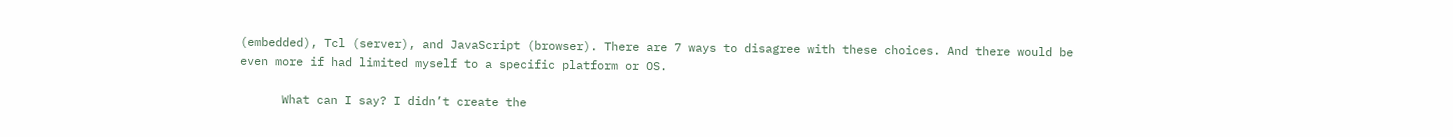(embedded), Tcl (server), and JavaScript (browser). There are 7 ways to disagree with these choices. And there would be even more if had limited myself to a specific platform or OS.

      What can I say? I didn’t create the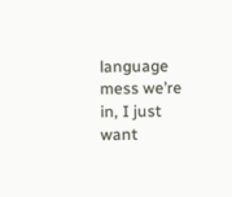language mess we’re in, I just want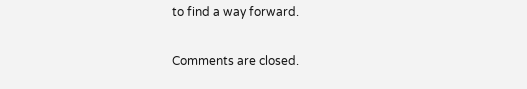to find a way forward.

Comments are closed.